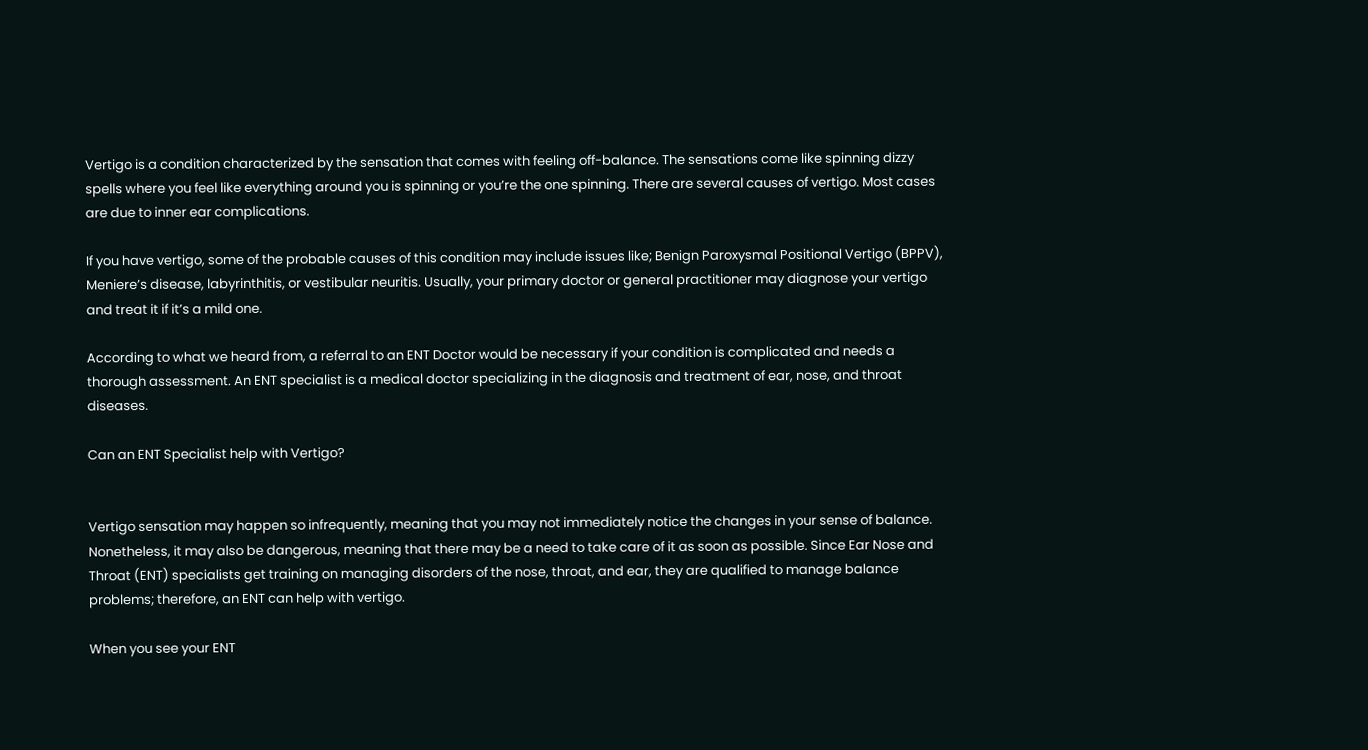Vertigo is a condition characterized by the sensation that comes with feeling off-balance. The sensations come like spinning dizzy spells where you feel like everything around you is spinning or you’re the one spinning. There are several causes of vertigo. Most cases are due to inner ear complications.

If you have vertigo, some of the probable causes of this condition may include issues like; Benign Paroxysmal Positional Vertigo (BPPV), Meniere’s disease, labyrinthitis, or vestibular neuritis. Usually, your primary doctor or general practitioner may diagnose your vertigo and treat it if it’s a mild one.

According to what we heard from, a referral to an ENT Doctor would be necessary if your condition is complicated and needs a thorough assessment. An ENT specialist is a medical doctor specializing in the diagnosis and treatment of ear, nose, and throat diseases.

Can an ENT Specialist help with Vertigo?


Vertigo sensation may happen so infrequently, meaning that you may not immediately notice the changes in your sense of balance. Nonetheless, it may also be dangerous, meaning that there may be a need to take care of it as soon as possible. Since Ear Nose and Throat (ENT) specialists get training on managing disorders of the nose, throat, and ear, they are qualified to manage balance problems; therefore, an ENT can help with vertigo.

When you see your ENT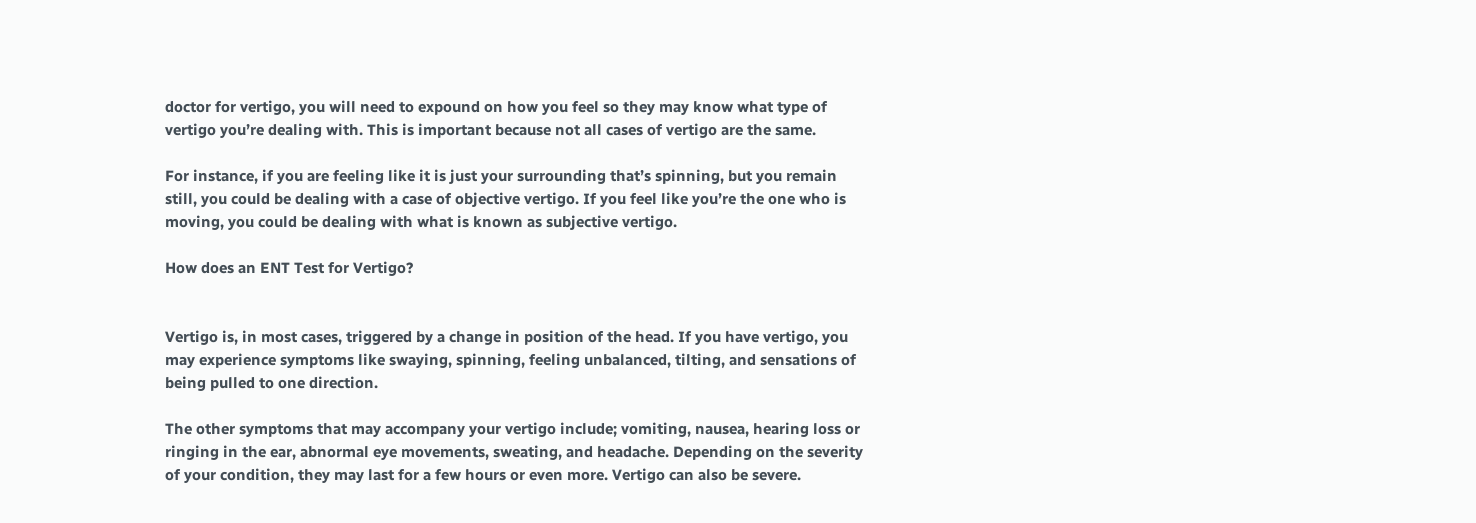doctor for vertigo, you will need to expound on how you feel so they may know what type of vertigo you’re dealing with. This is important because not all cases of vertigo are the same.

For instance, if you are feeling like it is just your surrounding that’s spinning, but you remain still, you could be dealing with a case of objective vertigo. If you feel like you’re the one who is moving, you could be dealing with what is known as subjective vertigo.

How does an ENT Test for Vertigo?


Vertigo is, in most cases, triggered by a change in position of the head. If you have vertigo, you may experience symptoms like swaying, spinning, feeling unbalanced, tilting, and sensations of being pulled to one direction.

The other symptoms that may accompany your vertigo include; vomiting, nausea, hearing loss or ringing in the ear, abnormal eye movements, sweating, and headache. Depending on the severity of your condition, they may last for a few hours or even more. Vertigo can also be severe.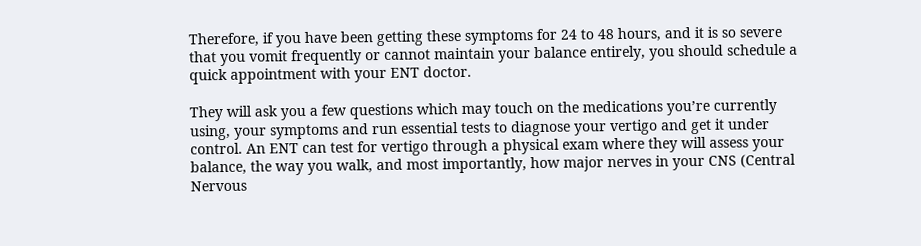Therefore, if you have been getting these symptoms for 24 to 48 hours, and it is so severe that you vomit frequently or cannot maintain your balance entirely, you should schedule a quick appointment with your ENT doctor.

They will ask you a few questions which may touch on the medications you’re currently using, your symptoms and run essential tests to diagnose your vertigo and get it under control. An ENT can test for vertigo through a physical exam where they will assess your balance, the way you walk, and most importantly, how major nerves in your CNS (Central Nervous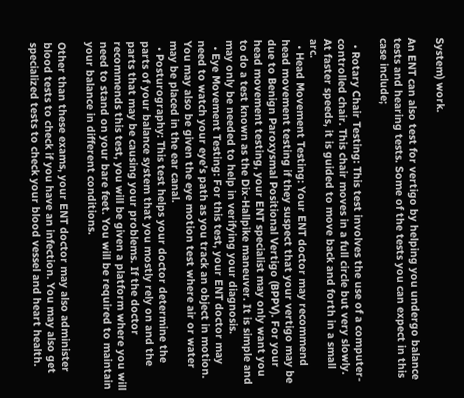System) work.

An ENT can also test for vertigo by helping you undergo balance tests and hearing tests. Some of the tests you can expect in this case include;

  • Rotary Chair Testing: This test involves the use of a computer-controlled chair. This chair moves in a full circle but very slowly. At faster speeds, it is guided to move back and forth in a small arc.
  • Head Movement Testing: Your ENT doctor may recommend head movement testing if they suspect that your vertigo may be due to Benign Paroxysmal Positional Vertigo (BPPV). For your head movement testing, your ENT specialist may only want you to do a test known as the Dix-Hallpike maneuver. It is simple and may only be needed to help in verifying your diagnosis.
  • Eye Movement Testing: For this test, your ENT doctor may need to watch your eye’s path as you track an object in motion. You may also be given the eye motion test where air or water may be placed in the ear canal.
  • Posturography: This test helps your doctor determine the parts of your balance system that you mostly rely on and the parts that may be causing your problems. If the doctor recommends this test, you will be given a platform where you will need to stand on your bare feet. You will be required to maintain your balance in different conditions.

Other than these exams, your ENT doctor may also administer blood tests to check if you have an infection. You may also get specialized tests to check your blood vessel and heart health.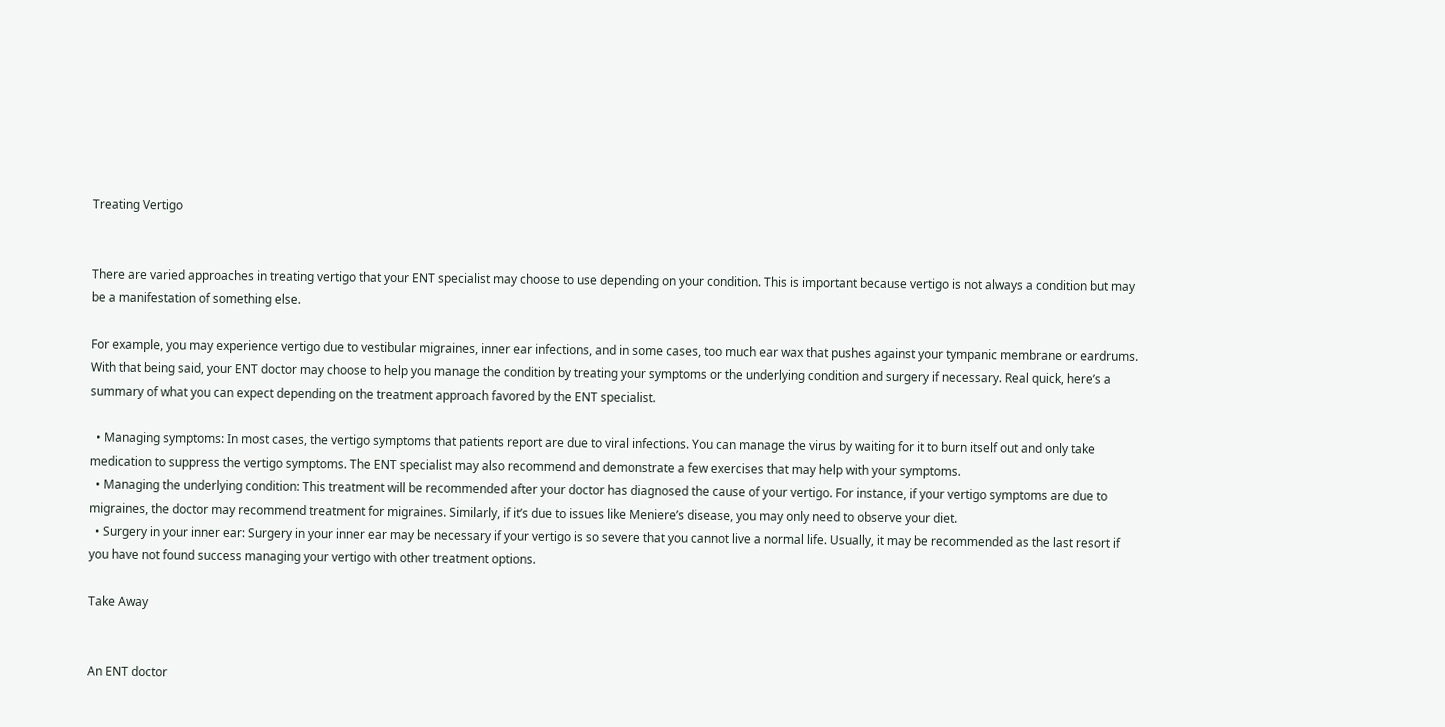Treating Vertigo


There are varied approaches in treating vertigo that your ENT specialist may choose to use depending on your condition. This is important because vertigo is not always a condition but may be a manifestation of something else.

For example, you may experience vertigo due to vestibular migraines, inner ear infections, and in some cases, too much ear wax that pushes against your tympanic membrane or eardrums. With that being said, your ENT doctor may choose to help you manage the condition by treating your symptoms or the underlying condition and surgery if necessary. Real quick, here’s a summary of what you can expect depending on the treatment approach favored by the ENT specialist.

  • Managing symptoms: In most cases, the vertigo symptoms that patients report are due to viral infections. You can manage the virus by waiting for it to burn itself out and only take medication to suppress the vertigo symptoms. The ENT specialist may also recommend and demonstrate a few exercises that may help with your symptoms.
  • Managing the underlying condition: This treatment will be recommended after your doctor has diagnosed the cause of your vertigo. For instance, if your vertigo symptoms are due to migraines, the doctor may recommend treatment for migraines. Similarly, if it’s due to issues like Meniere’s disease, you may only need to observe your diet.
  • Surgery in your inner ear: Surgery in your inner ear may be necessary if your vertigo is so severe that you cannot live a normal life. Usually, it may be recommended as the last resort if you have not found success managing your vertigo with other treatment options.

Take Away


An ENT doctor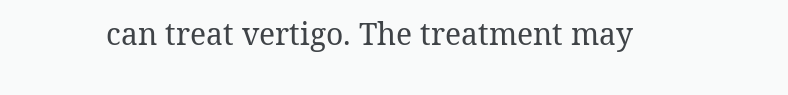can treat vertigo. The treatment may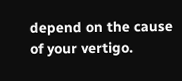depend on the cause of your vertigo.